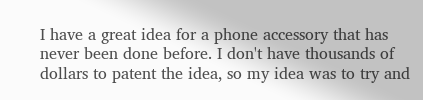I have a great idea for a phone accessory that has never been done before. I don't have thousands of dollars to patent the idea, so my idea was to try and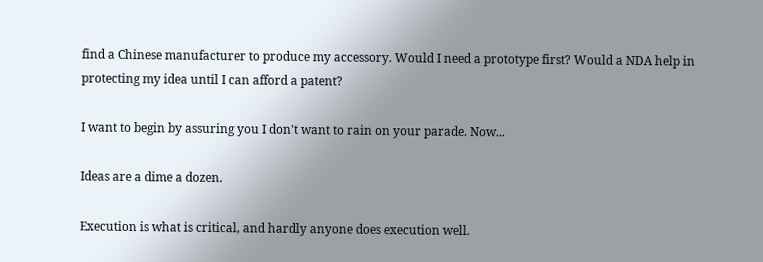find a Chinese manufacturer to produce my accessory. Would I need a prototype first? Would a NDA help in protecting my idea until I can afford a patent?

I want to begin by assuring you I don't want to rain on your parade. Now...

Ideas are a dime a dozen.

Execution is what is critical, and hardly anyone does execution well.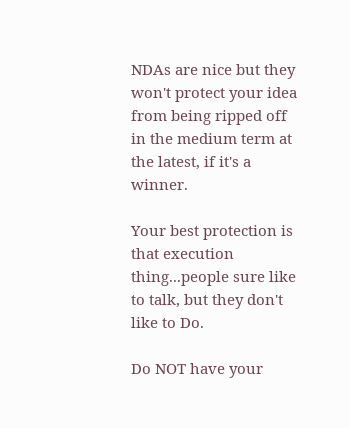NDAs are nice but they won't protect your idea from being ripped off in the medium term at the latest, if it's a winner.

Your best protection is that execution thing...people sure like to talk, but they don't like to Do.

Do NOT have your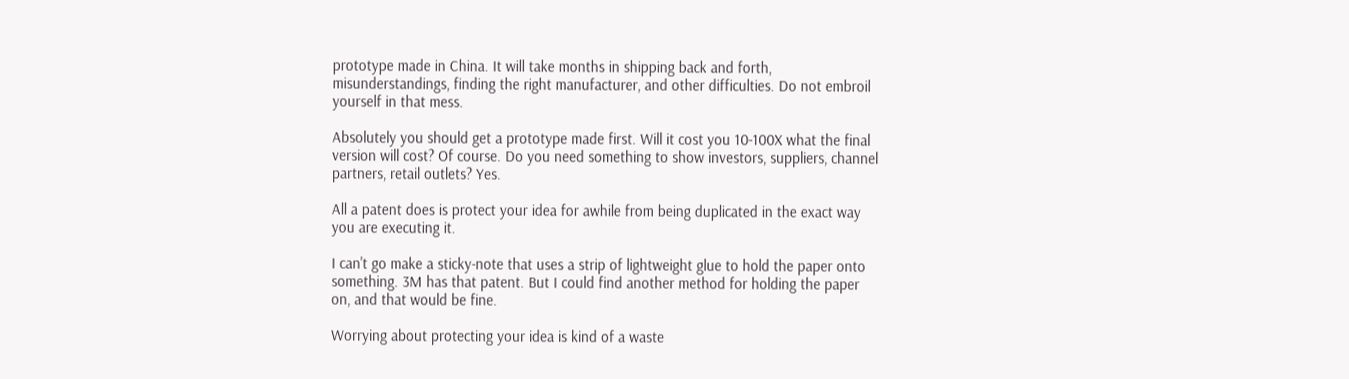prototype made in China. It will take months in shipping back and forth, misunderstandings, finding the right manufacturer, and other difficulties. Do not embroil yourself in that mess.

Absolutely you should get a prototype made first. Will it cost you 10-100X what the final version will cost? Of course. Do you need something to show investors, suppliers, channel partners, retail outlets? Yes.

All a patent does is protect your idea for awhile from being duplicated in the exact way you are executing it.

I can't go make a sticky-note that uses a strip of lightweight glue to hold the paper onto something. 3M has that patent. But I could find another method for holding the paper on, and that would be fine.

Worrying about protecting your idea is kind of a waste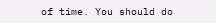of time. You should do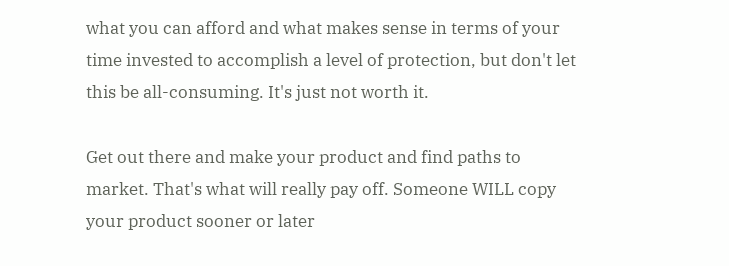what you can afford and what makes sense in terms of your time invested to accomplish a level of protection, but don't let this be all-consuming. It's just not worth it.

Get out there and make your product and find paths to market. That's what will really pay off. Someone WILL copy your product sooner or later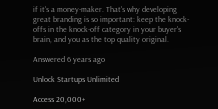if it's a money-maker. That's why developing great branding is so important: keep the knock-offs in the knock-off category in your buyer's brain, and you as the top quality original.

Answered 6 years ago

Unlock Startups Unlimited

Access 20,000+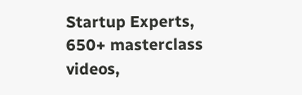Startup Experts, 650+ masterclass videos,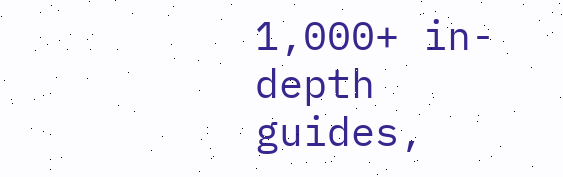1,000+ in-depth guides,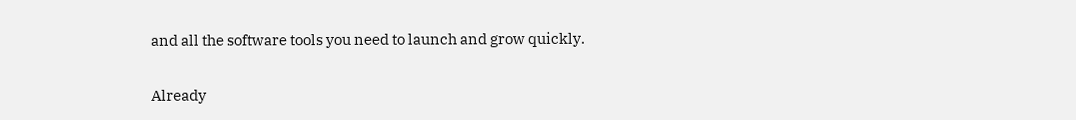and all the software tools you need to launch and grow quickly.

Already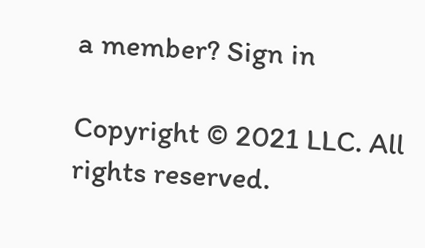a member? Sign in

Copyright © 2021 LLC. All rights reserved.